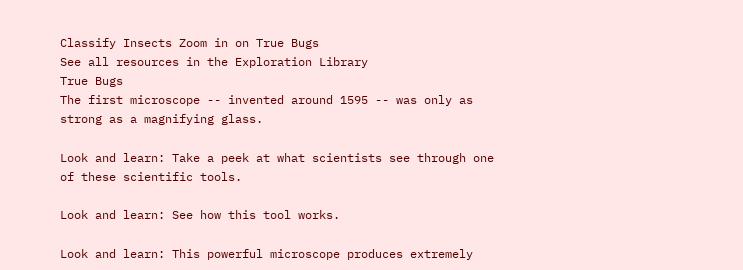Classify Insects Zoom in on True Bugs
See all resources in the Exploration Library
True Bugs
The first microscope -- invented around 1595 -- was only as strong as a magnifying glass.

Look and learn: Take a peek at what scientists see through one of these scientific tools.

Look and learn: See how this tool works.

Look and learn: This powerful microscope produces extremely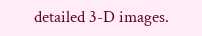detailed 3-D images.